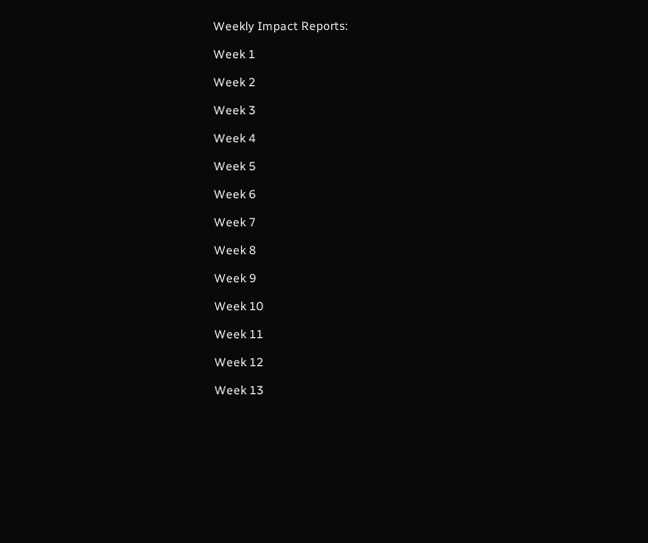Weekly Impact Reports:

Week 1

Week 2

Week 3

Week 4

Week 5

Week 6

Week 7

Week 8

Week 9

Week 10

Week 11

Week 12

Week 13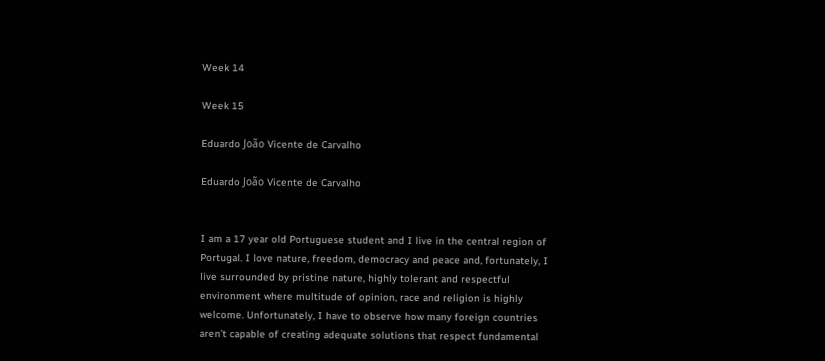Week 14

Week 15

Eduardo João Vicente de Carvalho

Eduardo João Vicente de Carvalho


I am a 17 year old Portuguese student and I live in the central region of Portugal. I love nature, freedom, democracy and peace and, fortunately, I live surrounded by pristine nature, highly tolerant and respectful environment where multitude of opinion, race and religion is highly welcome. Unfortunately, I have to observe how many foreign countries aren’t capable of creating adequate solutions that respect fundamental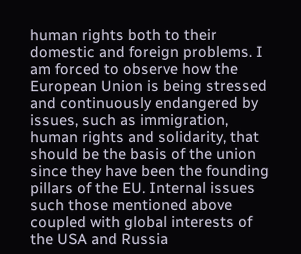human rights both to their domestic and foreign problems. I am forced to observe how the European Union is being stressed and continuously endangered by issues, such as immigration, human rights and solidarity, that should be the basis of the union since they have been the founding pillars of the EU. Internal issues such those mentioned above coupled with global interests of the USA and Russia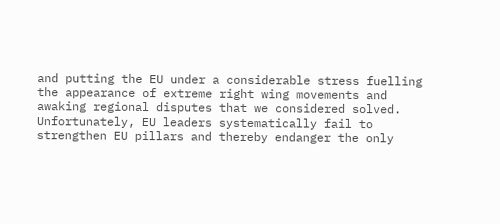and putting the EU under a considerable stress fuelling the appearance of extreme right wing movements and awaking regional disputes that we considered solved. Unfortunately, EU leaders systematically fail to strengthen EU pillars and thereby endanger the only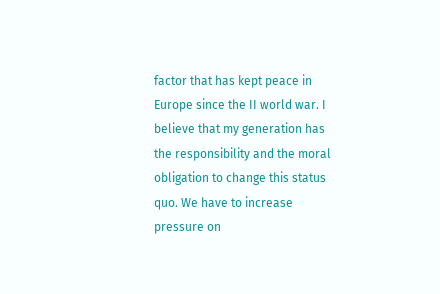factor that has kept peace in Europe since the II world war. I believe that my generation has the responsibility and the moral obligation to change this status quo. We have to increase pressure on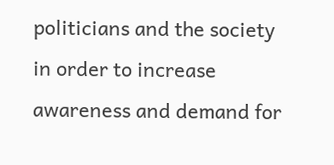politicians and the society in order to increase awareness and demand for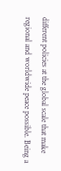different policies at the global scale that make regional and worldwide peace possible. Being a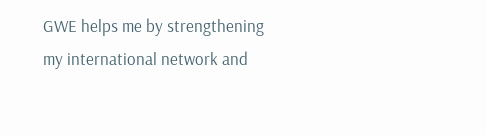GWE helps me by strengthening my international network and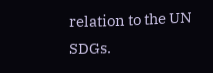relation to the UN SDGs.